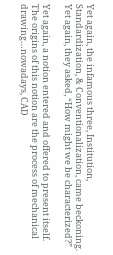Yet again, the infamous three, Institution, Standardization, & Conventionalization, came beckoning.  Yet again, they asked, “How might we be characterized?”

Yet again, a notion entered and offered to present itself.  The origins of this notion are the process of mechanical drawing…nowadays, CAD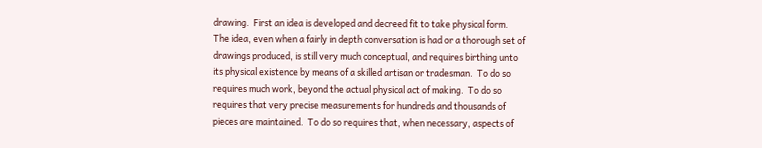drawing.  First an idea is developed and decreed fit to take physical form.  The idea, even when a fairly in depth conversation is had or a thorough set of drawings produced, is still very much conceptual, and requires birthing unto its physical existence by means of a skilled artisan or tradesman.  To do so requires much work, beyond the actual physical act of making.  To do so requires that very precise measurements for hundreds and thousands of pieces are maintained.  To do so requires that, when necessary, aspects of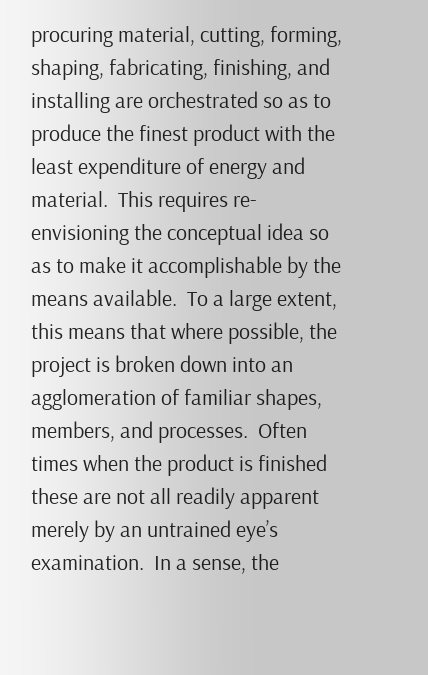procuring material, cutting, forming, shaping, fabricating, finishing, and installing are orchestrated so as to produce the finest product with the least expenditure of energy and material.  This requires re-envisioning the conceptual idea so as to make it accomplishable by the means available.  To a large extent, this means that where possible, the project is broken down into an agglomeration of familiar shapes, members, and processes.  Often times when the product is finished these are not all readily apparent merely by an untrained eye’s examination.  In a sense, the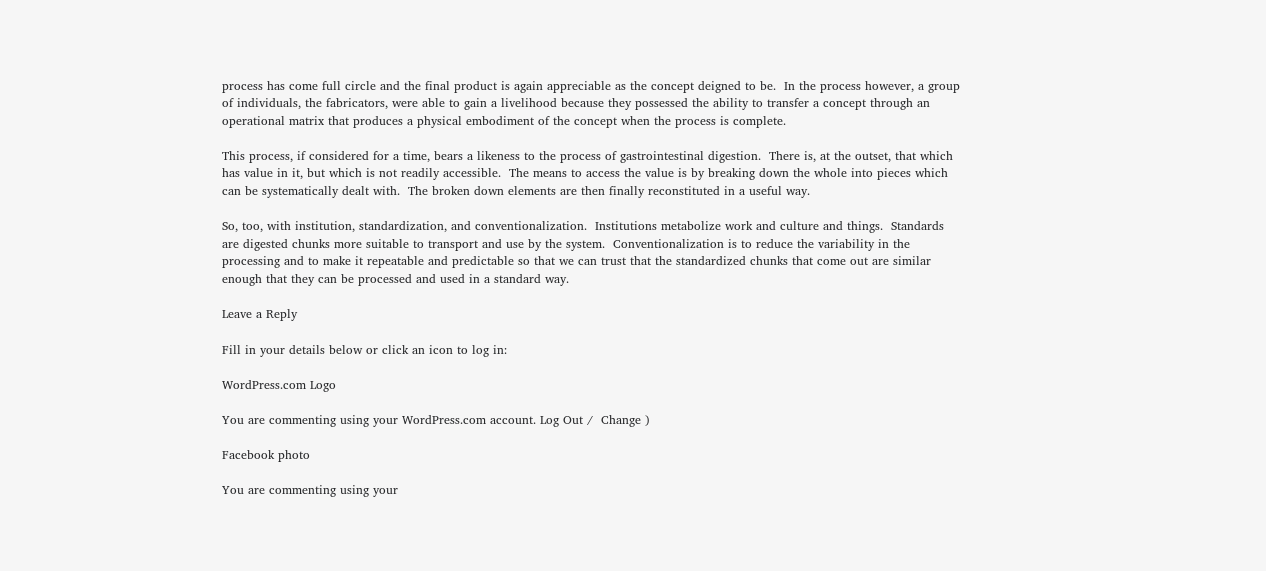process has come full circle and the final product is again appreciable as the concept deigned to be.  In the process however, a group of individuals, the fabricators, were able to gain a livelihood because they possessed the ability to transfer a concept through an operational matrix that produces a physical embodiment of the concept when the process is complete.

This process, if considered for a time, bears a likeness to the process of gastrointestinal digestion.  There is, at the outset, that which has value in it, but which is not readily accessible.  The means to access the value is by breaking down the whole into pieces which can be systematically dealt with.  The broken down elements are then finally reconstituted in a useful way.

So, too, with institution, standardization, and conventionalization.  Institutions metabolize work and culture and things.  Standards are digested chunks more suitable to transport and use by the system.  Conventionalization is to reduce the variability in the processing and to make it repeatable and predictable so that we can trust that the standardized chunks that come out are similar enough that they can be processed and used in a standard way.

Leave a Reply

Fill in your details below or click an icon to log in:

WordPress.com Logo

You are commenting using your WordPress.com account. Log Out /  Change )

Facebook photo

You are commenting using your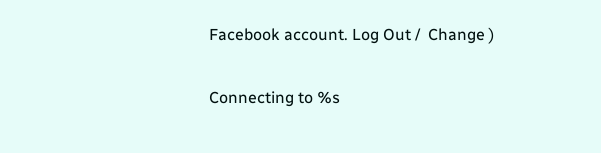Facebook account. Log Out /  Change )

Connecting to %s